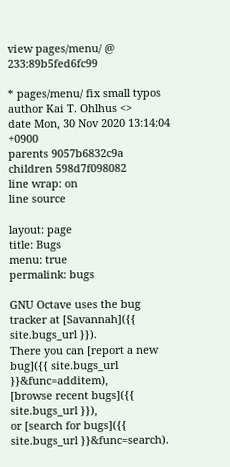view pages/menu/ @ 233:89b5fed6fc99

* pages/menu/ fix small typos
author Kai T. Ohlhus <>
date Mon, 30 Nov 2020 13:14:04 +0900
parents 9057b6832c9a
children 598d7f098082
line wrap: on
line source

layout: page
title: Bugs
menu: true
permalink: bugs

GNU Octave uses the bug tracker at [Savannah]({{ site.bugs_url }}).
There you can [report a new bug]({{ site.bugs_url }}&func=additem),
[browse recent bugs]({{ site.bugs_url }}),
or [search for bugs]({{ site.bugs_url }}&func=search).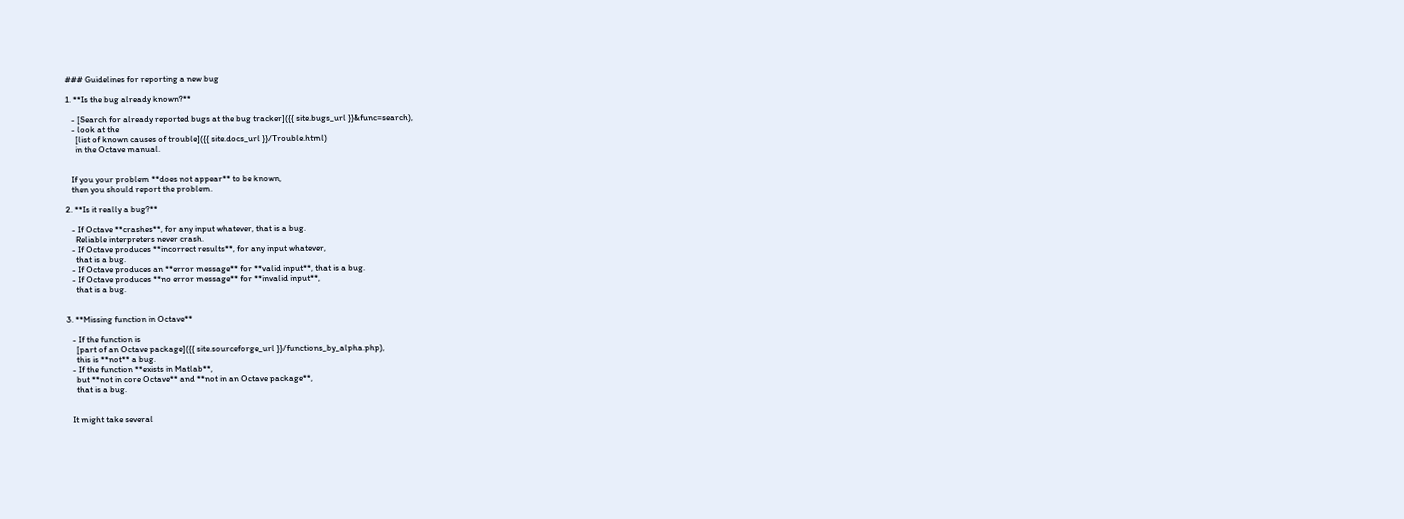### Guidelines for reporting a new bug

1. **Is the bug already known?**

   - [Search for already reported bugs at the bug tracker]({{ site.bugs_url }}&func=search),
   - look at the
     [list of known causes of trouble]({{ site.docs_url }}/Trouble.html)
     in the Octave manual.


   If you your problem **does not appear** to be known,
   then you should report the problem.

2. **Is it really a bug?**

   - If Octave **crashes**, for any input whatever, that is a bug.
     Reliable interpreters never crash.
   - If Octave produces **incorrect results**, for any input whatever,
     that is a bug.
   - If Octave produces an **error message** for **valid input**, that is a bug.
   - If Octave produces **no error message** for **invalid input**,
     that is a bug.


3. **Missing function in Octave**

   - If the function is
     [part of an Octave package]({{ site.sourceforge_url }}/functions_by_alpha.php),
     this is **not** a bug.
   - If the function **exists in Matlab**,
     but **not in core Octave** and **not in an Octave package**,
     that is a bug.


   It might take several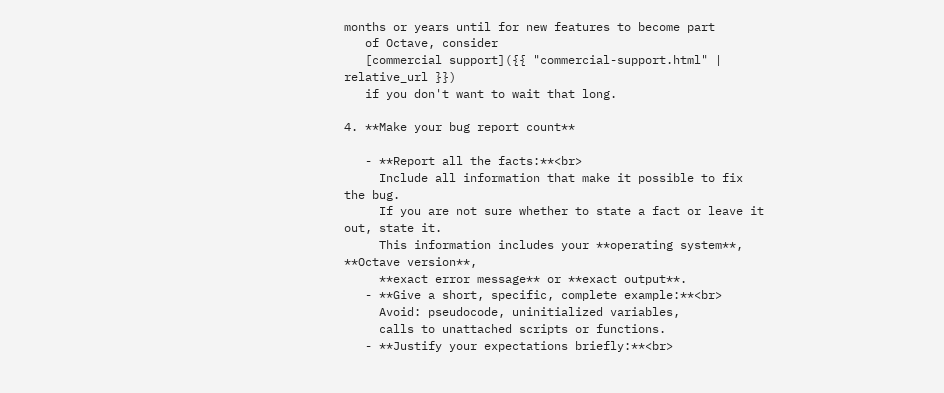months or years until for new features to become part
   of Octave, consider
   [commercial support]({{ "commercial-support.html" | relative_url }})
   if you don't want to wait that long.

4. **Make your bug report count**

   - **Report all the facts:**<br>
     Include all information that make it possible to fix the bug.
     If you are not sure whether to state a fact or leave it out, state it.
     This information includes your **operating system**, **Octave version**,
     **exact error message** or **exact output**.
   - **Give a short, specific, complete example:**<br>
     Avoid: pseudocode, uninitialized variables,
     calls to unattached scripts or functions.
   - **Justify your expectations briefly:**<br>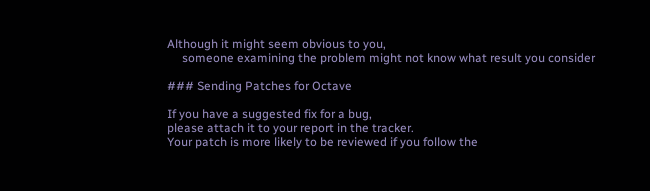Although it might seem obvious to you,
     someone examining the problem might not know what result you consider

### Sending Patches for Octave

If you have a suggested fix for a bug,
please attach it to your report in the tracker.
Your patch is more likely to be reviewed if you follow the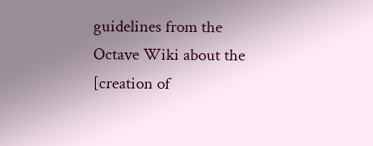guidelines from the
Octave Wiki about the [creation of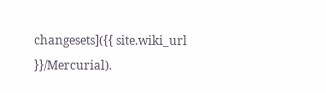changesets]({{ site.wiki_url }}/Mercurial).